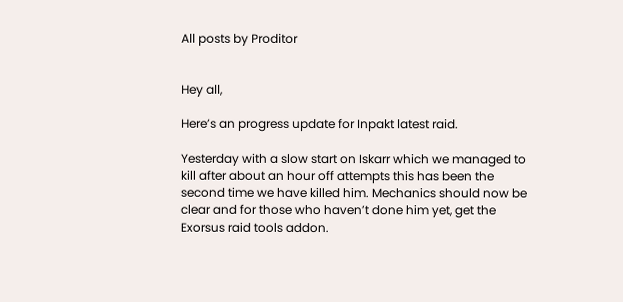All posts by Proditor


Hey all,

Here’s an progress update for Inpakt latest raid.

Yesterday with a slow start on Iskarr which we managed to kill after about an hour off attempts this has been the second time we have killed him. Mechanics should now be clear and for those who haven’t done him yet, get the Exorsus raid tools addon.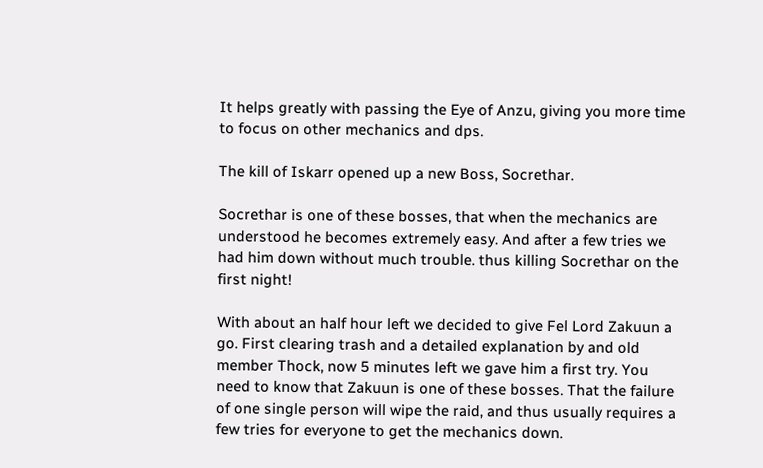It helps greatly with passing the Eye of Anzu, giving you more time to focus on other mechanics and dps.

The kill of Iskarr opened up a new Boss, Socrethar.

Socrethar is one of these bosses, that when the mechanics are understood he becomes extremely easy. And after a few tries we had him down without much trouble. thus killing Socrethar on the first night!

With about an half hour left we decided to give Fel Lord Zakuun a go. First clearing trash and a detailed explanation by and old member Thock, now 5 minutes left we gave him a first try. You need to know that Zakuun is one of these bosses. That the failure of one single person will wipe the raid, and thus usually requires a few tries for everyone to get the mechanics down.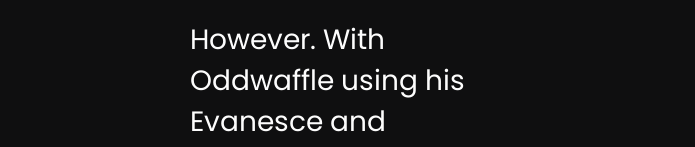However. With Oddwaffle using his Evanesce and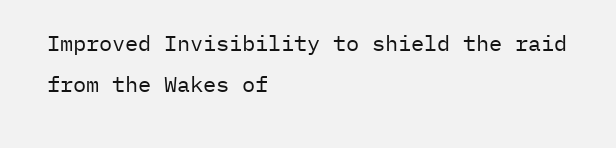Improved Invisibility to shield the raid from the Wakes of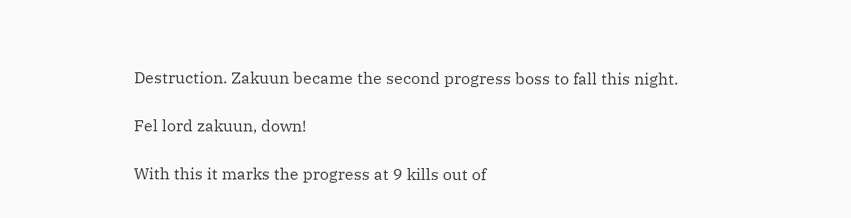Destruction. Zakuun became the second progress boss to fall this night.

Fel lord zakuun, down!

With this it marks the progress at 9 kills out of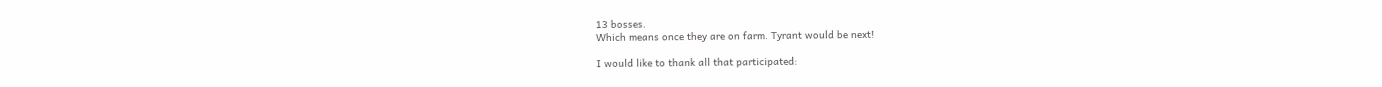13 bosses.
Which means once they are on farm. Tyrant would be next!

I would like to thank all that participated: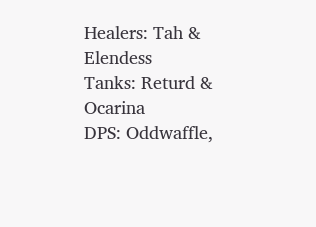Healers: Tah & Elendess
Tanks: Returd & Ocarina
DPS: Oddwaffle,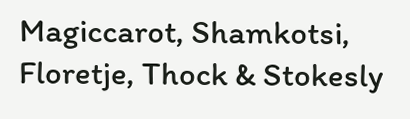Magiccarot, Shamkotsi, Floretje, Thock & Stokesly